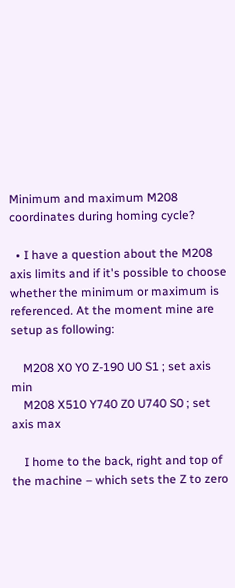Minimum and maximum M208 coordinates during homing cycle?

  • I have a question about the M208 axis limits and if it's possible to choose whether the minimum or maximum is referenced. At the moment mine are setup as following:

    M208 X0 Y0 Z-190 U0 S1 ; set axis min
    M208 X510 Y740 Z0 U740 S0 ; set axis max

    I home to the back, right and top of the machine – which sets the Z to zero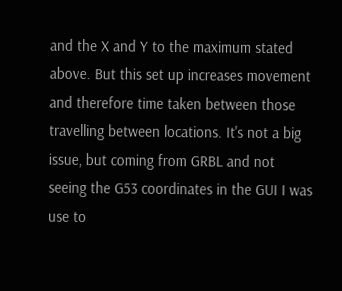and the X and Y to the maximum stated above. But this set up increases movement and therefore time taken between those travelling between locations. It's not a big issue, but coming from GRBL and not seeing the G53 coordinates in the GUI I was use to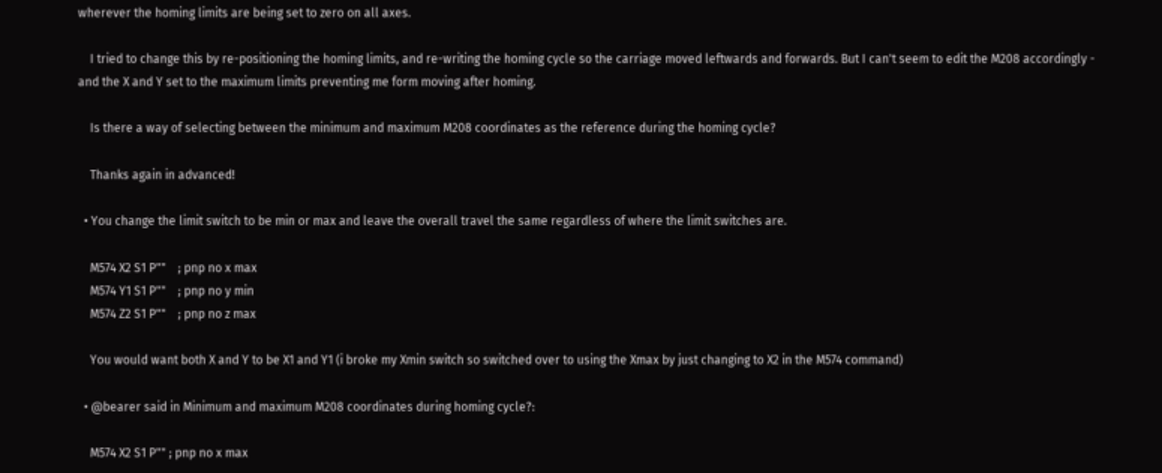wherever the homing limits are being set to zero on all axes.

    I tried to change this by re-positioning the homing limits, and re-writing the homing cycle so the carriage moved leftwards and forwards. But I can't seem to edit the M208 accordingly - and the X and Y set to the maximum limits preventing me form moving after homing.

    Is there a way of selecting between the minimum and maximum M208 coordinates as the reference during the homing cycle?

    Thanks again in advanced!

  • You change the limit switch to be min or max and leave the overall travel the same regardless of where the limit switches are.

    M574 X2 S1 P""    ; pnp no x max
    M574 Y1 S1 P""    ; pnp no y min
    M574 Z2 S1 P""    ; pnp no z max

    You would want both X and Y to be X1 and Y1 (i broke my Xmin switch so switched over to using the Xmax by just changing to X2 in the M574 command)

  • @bearer said in Minimum and maximum M208 coordinates during homing cycle?:

    M574 X2 S1 P"" ; pnp no x max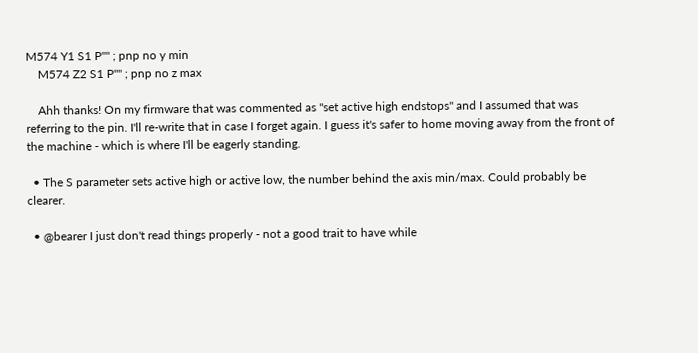M574 Y1 S1 P"" ; pnp no y min
    M574 Z2 S1 P"" ; pnp no z max

    Ahh thanks! On my firmware that was commented as "set active high endstops" and I assumed that was referring to the pin. I'll re-write that in case I forget again. I guess it's safer to home moving away from the front of the machine - which is where I'll be eagerly standing.

  • The S parameter sets active high or active low, the number behind the axis min/max. Could probably be clearer.

  • @bearer I just don't read things properly - not a good trait to have while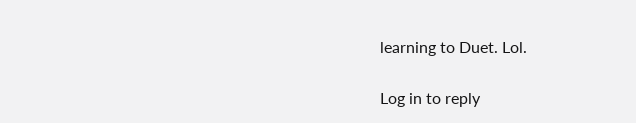learning to Duet. Lol.

Log in to reply